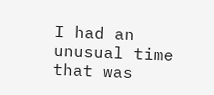I had an unusual time that was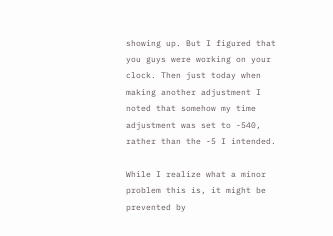showing up. But I figured that you guys were working on your clock. Then just today when making another adjustment I noted that somehow my time adjustment was set to -540, rather than the -5 I intended.

While I realize what a minor problem this is, it might be prevented by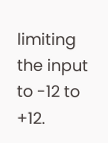limiting the input to -12 to +12.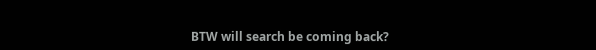BTW will search be coming back?